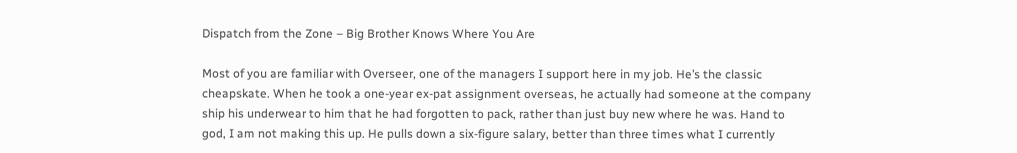Dispatch from the Zone – Big Brother Knows Where You Are

Most of you are familiar with Overseer, one of the managers I support here in my job. He’s the classic cheapskate. When he took a one-year ex-pat assignment overseas, he actually had someone at the company ship his underwear to him that he had forgotten to pack, rather than just buy new where he was. Hand to god, I am not making this up. He pulls down a six-figure salary, better than three times what I currently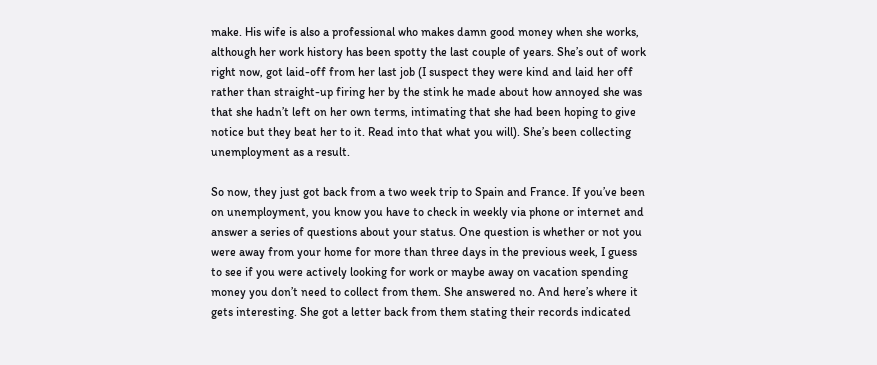make. His wife is also a professional who makes damn good money when she works, although her work history has been spotty the last couple of years. She’s out of work right now, got laid-off from her last job (I suspect they were kind and laid her off rather than straight-up firing her by the stink he made about how annoyed she was that she hadn’t left on her own terms, intimating that she had been hoping to give notice but they beat her to it. Read into that what you will). She’s been collecting unemployment as a result.

So now, they just got back from a two week trip to Spain and France. If you’ve been on unemployment, you know you have to check in weekly via phone or internet and answer a series of questions about your status. One question is whether or not you were away from your home for more than three days in the previous week, I guess to see if you were actively looking for work or maybe away on vacation spending money you don’t need to collect from them. She answered no. And here’s where it gets interesting. She got a letter back from them stating their records indicated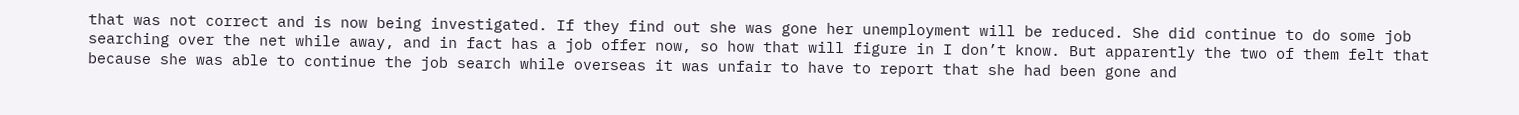that was not correct and is now being investigated. If they find out she was gone her unemployment will be reduced. She did continue to do some job searching over the net while away, and in fact has a job offer now, so how that will figure in I don’t know. But apparently the two of them felt that because she was able to continue the job search while overseas it was unfair to have to report that she had been gone and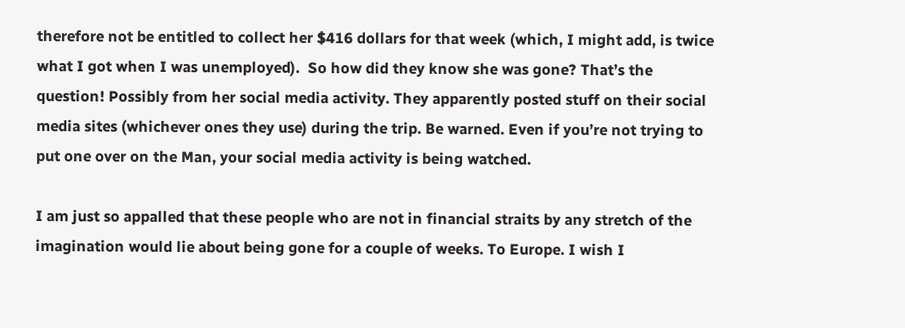therefore not be entitled to collect her $416 dollars for that week (which, I might add, is twice what I got when I was unemployed).  So how did they know she was gone? That’s the question! Possibly from her social media activity. They apparently posted stuff on their social media sites (whichever ones they use) during the trip. Be warned. Even if you’re not trying to put one over on the Man, your social media activity is being watched.

I am just so appalled that these people who are not in financial straits by any stretch of the imagination would lie about being gone for a couple of weeks. To Europe. I wish I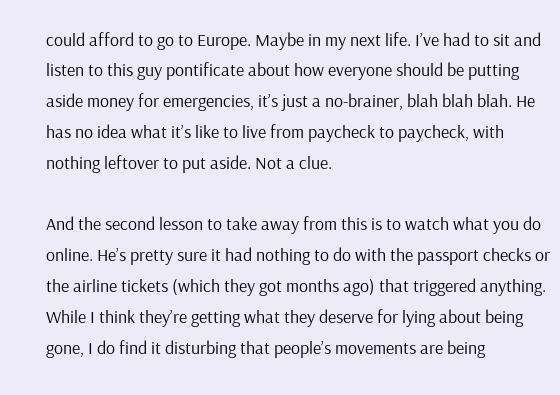could afford to go to Europe. Maybe in my next life. I’ve had to sit and listen to this guy pontificate about how everyone should be putting aside money for emergencies, it’s just a no-brainer, blah blah blah. He has no idea what it’s like to live from paycheck to paycheck, with nothing leftover to put aside. Not a clue.

And the second lesson to take away from this is to watch what you do online. He’s pretty sure it had nothing to do with the passport checks or the airline tickets (which they got months ago) that triggered anything. While I think they’re getting what they deserve for lying about being gone, I do find it disturbing that people’s movements are being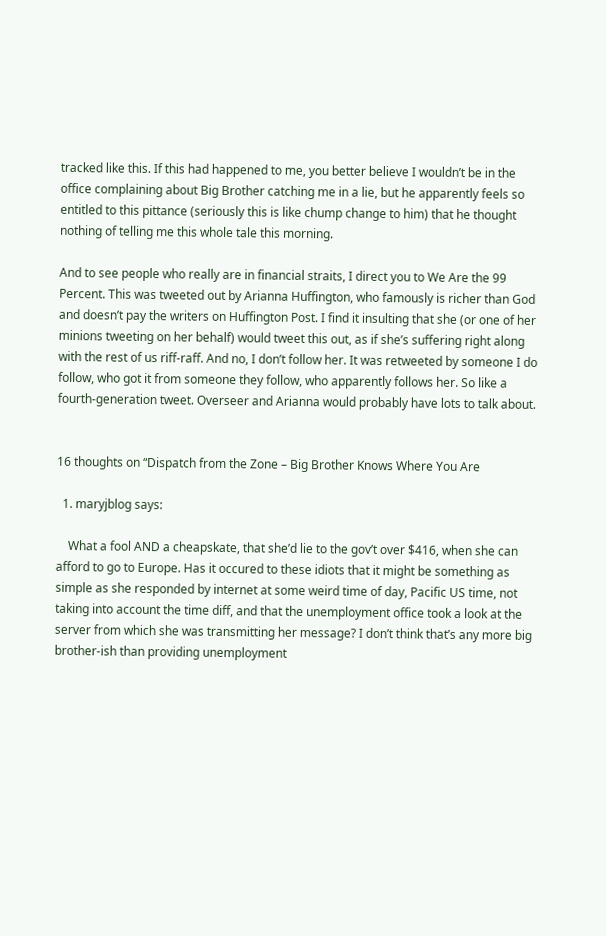tracked like this. If this had happened to me, you better believe I wouldn’t be in the office complaining about Big Brother catching me in a lie, but he apparently feels so entitled to this pittance (seriously this is like chump change to him) that he thought nothing of telling me this whole tale this morning.

And to see people who really are in financial straits, I direct you to We Are the 99 Percent. This was tweeted out by Arianna Huffington, who famously is richer than God and doesn’t pay the writers on Huffington Post. I find it insulting that she (or one of her minions tweeting on her behalf) would tweet this out, as if she’s suffering right along with the rest of us riff-raff. And no, I don’t follow her. It was retweeted by someone I do follow, who got it from someone they follow, who apparently follows her. So like a fourth-generation tweet. Overseer and Arianna would probably have lots to talk about.


16 thoughts on “Dispatch from the Zone – Big Brother Knows Where You Are

  1. maryjblog says:

    What a fool AND a cheapskate, that she’d lie to the gov’t over $416, when she can afford to go to Europe. Has it occured to these idiots that it might be something as simple as she responded by internet at some weird time of day, Pacific US time, not taking into account the time diff, and that the unemployment office took a look at the server from which she was transmitting her message? I don’t think that’s any more big brother-ish than providing unemployment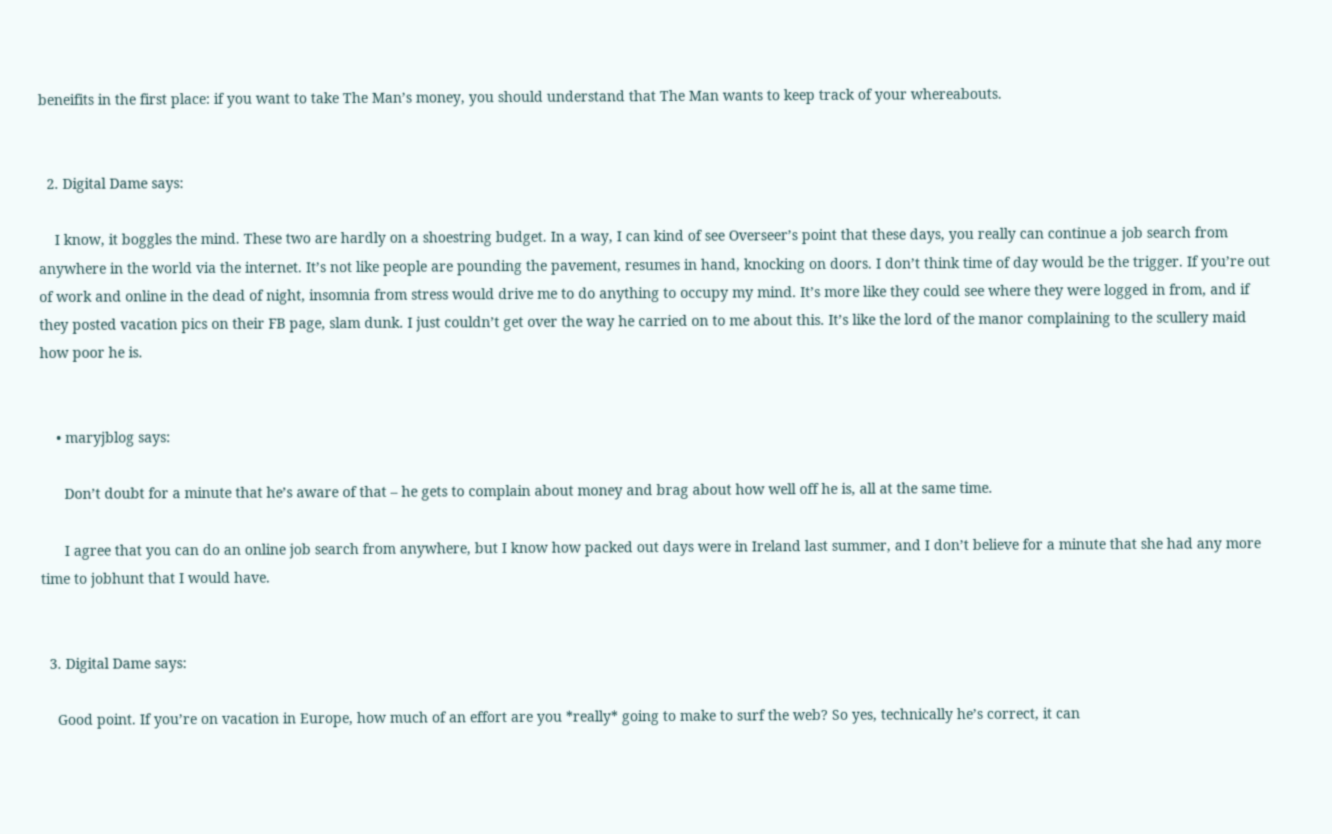beneifits in the first place: if you want to take The Man’s money, you should understand that The Man wants to keep track of your whereabouts.


  2. Digital Dame says:

    I know, it boggles the mind. These two are hardly on a shoestring budget. In a way, I can kind of see Overseer’s point that these days, you really can continue a job search from anywhere in the world via the internet. It’s not like people are pounding the pavement, resumes in hand, knocking on doors. I don’t think time of day would be the trigger. If you’re out of work and online in the dead of night, insomnia from stress would drive me to do anything to occupy my mind. It’s more like they could see where they were logged in from, and if they posted vacation pics on their FB page, slam dunk. I just couldn’t get over the way he carried on to me about this. It’s like the lord of the manor complaining to the scullery maid how poor he is.


    • maryjblog says:

      Don’t doubt for a minute that he’s aware of that – he gets to complain about money and brag about how well off he is, all at the same time.

      I agree that you can do an online job search from anywhere, but I know how packed out days were in Ireland last summer, and I don’t believe for a minute that she had any more time to jobhunt that I would have.


  3. Digital Dame says:

    Good point. If you’re on vacation in Europe, how much of an effort are you *really* going to make to surf the web? So yes, technically he’s correct, it can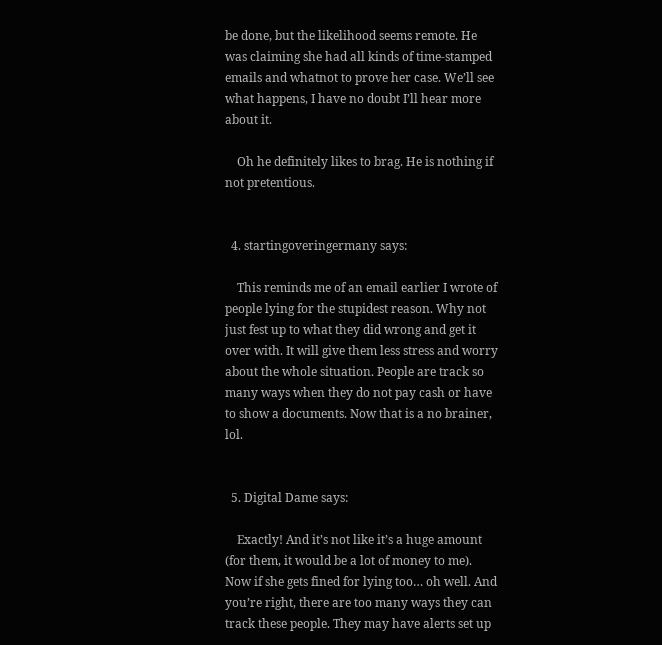be done, but the likelihood seems remote. He was claiming she had all kinds of time-stamped emails and whatnot to prove her case. We’ll see what happens, I have no doubt I’ll hear more about it.

    Oh he definitely likes to brag. He is nothing if not pretentious.


  4. startingoveringermany says:

    This reminds me of an email earlier I wrote of people lying for the stupidest reason. Why not just fest up to what they did wrong and get it over with. It will give them less stress and worry about the whole situation. People are track so many ways when they do not pay cash or have to show a documents. Now that is a no brainer, lol.


  5. Digital Dame says:

    Exactly! And it’s not like it’s a huge amount (for them, it would be a lot of money to me). Now if she gets fined for lying too… oh well. And you’re right, there are too many ways they can track these people. They may have alerts set up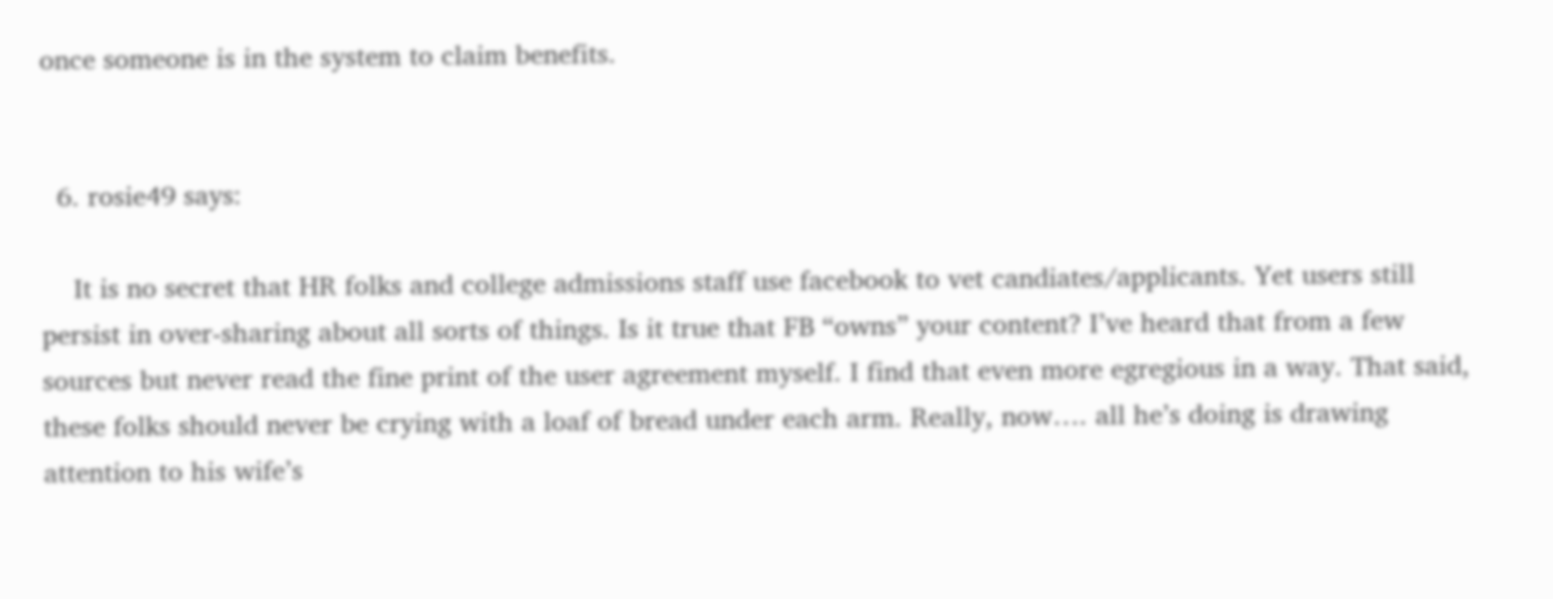once someone is in the system to claim benefits.


  6. rosie49 says:

    It is no secret that HR folks and college admissions staff use facebook to vet candiates/applicants. Yet users still persist in over-sharing about all sorts of things. Is it true that FB “owns” your content? I’ve heard that from a few sources but never read the fine print of the user agreement myself. I find that even more egregious in a way. That said, these folks should never be crying with a loaf of bread under each arm. Really, now…. all he’s doing is drawing attention to his wife’s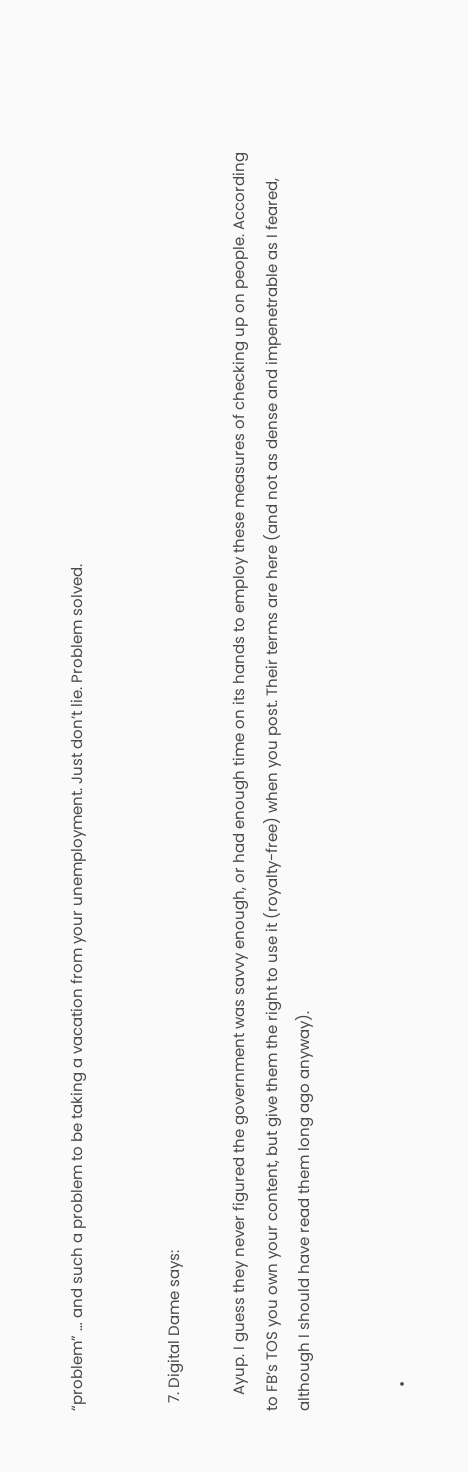“problem” … and such a problem to be taking a vacation from your unemployment. Just don’t lie. Problem solved.


  7. Digital Dame says:

    Ayup. I guess they never figured the government was savvy enough, or had enough time on its hands to employ these measures of checking up on people. According to FB’s TOS you own your content, but give them the right to use it (royalty-free) when you post. Their terms are here (and not as dense and impenetrable as I feared, although I should have read them long ago anyway).


      •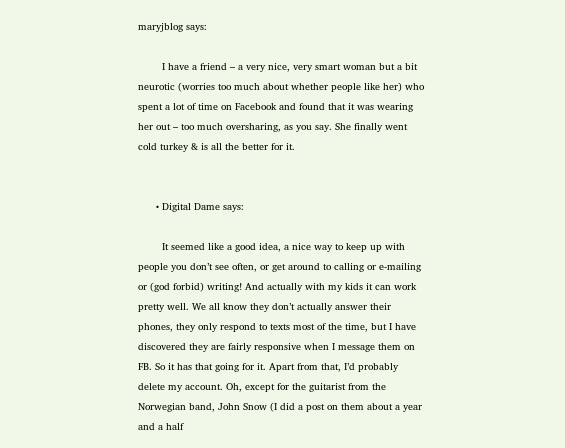maryjblog says:

        I have a friend – a very nice, very smart woman but a bit neurotic (worries too much about whether people like her) who spent a lot of time on Facebook and found that it was wearing her out – too much oversharing, as you say. She finally went cold turkey & is all the better for it.


      • Digital Dame says:

        It seemed like a good idea, a nice way to keep up with people you don’t see often, or get around to calling or e-mailing or (god forbid) writing! And actually with my kids it can work pretty well. We all know they don’t actually answer their phones, they only respond to texts most of the time, but I have discovered they are fairly responsive when I message them on FB. So it has that going for it. Apart from that, I’d probably delete my account. Oh, except for the guitarist from the Norwegian band, John Snow (I did a post on them about a year and a half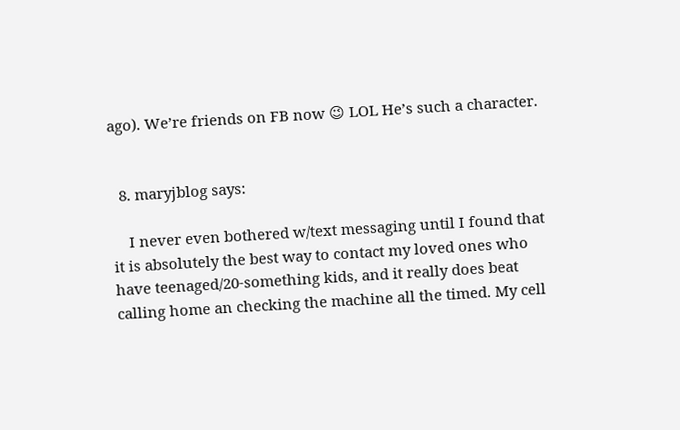ago). We’re friends on FB now 😉 LOL He’s such a character.


  8. maryjblog says:

    I never even bothered w/text messaging until I found that it is absolutely the best way to contact my loved ones who have teenaged/20-something kids, and it really does beat calling home an checking the machine all the timed. My cell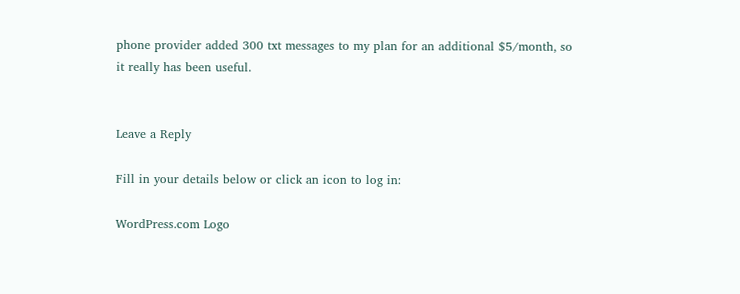phone provider added 300 txt messages to my plan for an additional $5/month, so it really has been useful.


Leave a Reply

Fill in your details below or click an icon to log in:

WordPress.com Logo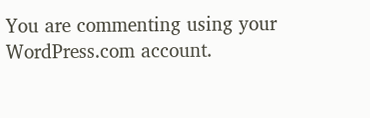You are commenting using your WordPress.com account.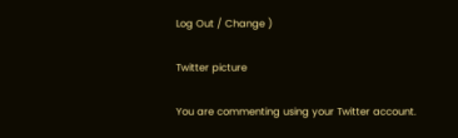Log Out / Change )

Twitter picture

You are commenting using your Twitter account.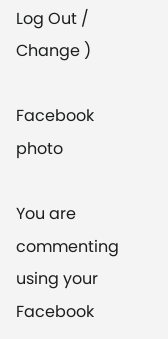Log Out / Change )

Facebook photo

You are commenting using your Facebook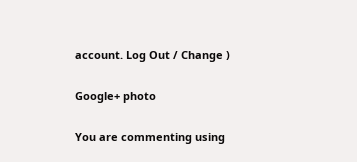account. Log Out / Change )

Google+ photo

You are commenting using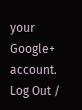your Google+ account. Log Out /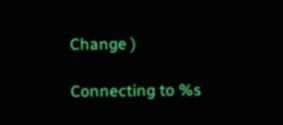Change )

Connecting to %s